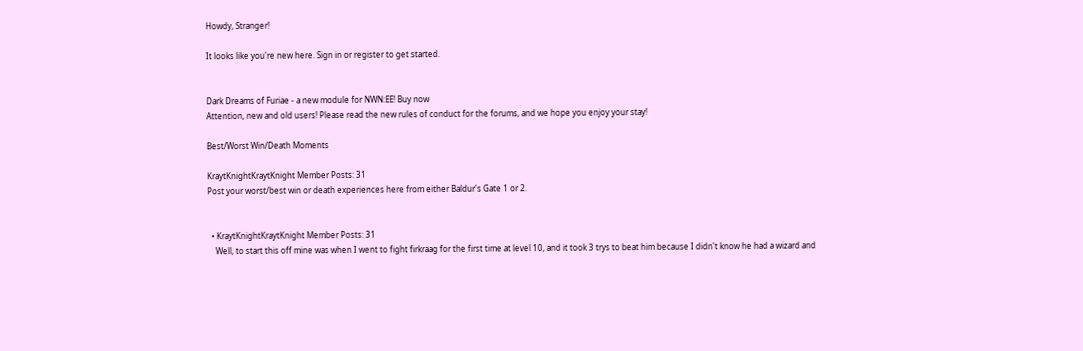Howdy, Stranger!

It looks like you're new here. Sign in or register to get started.


Dark Dreams of Furiae - a new module for NWN:EE! Buy now
Attention, new and old users! Please read the new rules of conduct for the forums, and we hope you enjoy your stay!

Best/Worst Win/Death Moments

KraytKnightKraytKnight Member Posts: 31
Post your worst/best win or death experiences here from either Baldur's Gate 1 or 2.


  • KraytKnightKraytKnight Member Posts: 31
    Well, to start this off mine was when I went to fight firkraag for the first time at level 10, and it took 3 trys to beat him because I didn't know he had a wizard and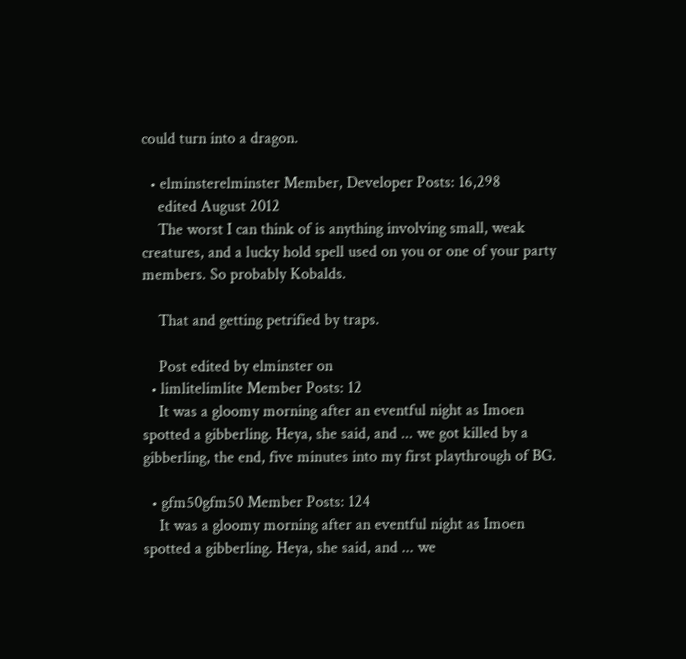could turn into a dragon.

  • elminsterelminster Member, Developer Posts: 16,298
    edited August 2012
    The worst I can think of is anything involving small, weak creatures, and a lucky hold spell used on you or one of your party members. So probably Kobalds.

    That and getting petrified by traps.

    Post edited by elminster on
  • limlitelimlite Member Posts: 12
    It was a gloomy morning after an eventful night as Imoen spotted a gibberling. Heya, she said, and ... we got killed by a gibberling, the end, five minutes into my first playthrough of BG.

  • gfm50gfm50 Member Posts: 124
    It was a gloomy morning after an eventful night as Imoen spotted a gibberling. Heya, she said, and ... we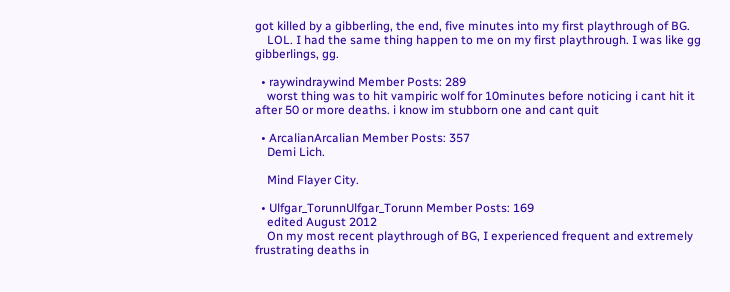got killed by a gibberling, the end, five minutes into my first playthrough of BG.
    LOL. I had the same thing happen to me on my first playthrough. I was like gg gibberlings, gg.

  • raywindraywind Member Posts: 289
    worst thing was to hit vampiric wolf for 10minutes before noticing i cant hit it after 50 or more deaths. i know im stubborn one and cant quit

  • ArcalianArcalian Member Posts: 357
    Demi Lich.

    Mind Flayer City.

  • Ulfgar_TorunnUlfgar_Torunn Member Posts: 169
    edited August 2012
    On my most recent playthrough of BG, I experienced frequent and extremely frustrating deaths in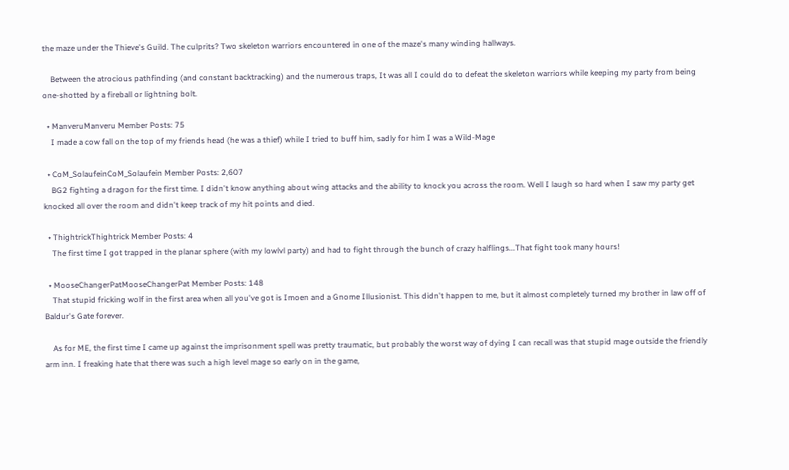the maze under the Thieve's Guild. The culprits? Two skeleton warriors encountered in one of the maze's many winding hallways.

    Between the atrocious pathfinding (and constant backtracking) and the numerous traps, It was all I could do to defeat the skeleton warriors while keeping my party from being one-shotted by a fireball or lightning bolt.

  • ManveruManveru Member Posts: 75
    I made a cow fall on the top of my friends head (he was a thief) while I tried to buff him, sadly for him I was a Wild-Mage

  • CoM_SolaufeinCoM_Solaufein Member Posts: 2,607
    BG2 fighting a dragon for the first time. I didn't know anything about wing attacks and the ability to knock you across the room. Well I laugh so hard when I saw my party get knocked all over the room and didn't keep track of my hit points and died.

  • ThightrickThightrick Member Posts: 4
    The first time I got trapped in the planar sphere (with my lowlvl party) and had to fight through the bunch of crazy halflings...That fight took many hours!

  • MooseChangerPatMooseChangerPat Member Posts: 148
    That stupid fricking wolf in the first area when all you've got is Imoen and a Gnome Illusionist. This didn't happen to me, but it almost completely turned my brother in law off of Baldur's Gate forever.

    As for ME, the first time I came up against the imprisonment spell was pretty traumatic, but probably the worst way of dying I can recall was that stupid mage outside the friendly arm inn. I freaking hate that there was such a high level mage so early on in the game,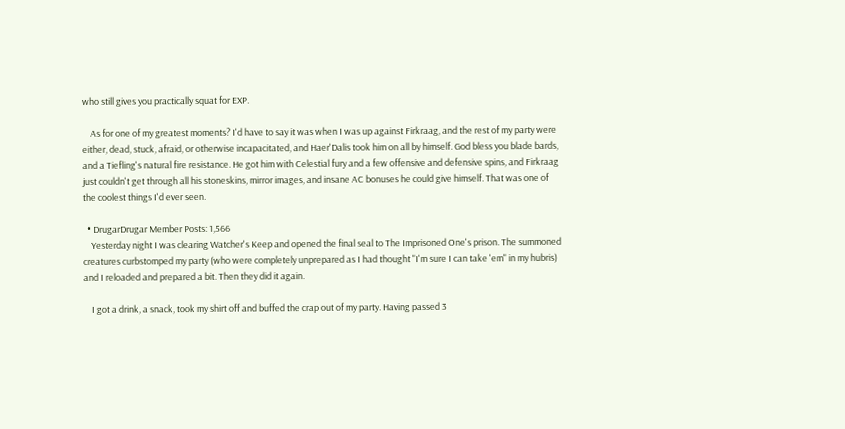who still gives you practically squat for EXP.

    As for one of my greatest moments? I'd have to say it was when I was up against Firkraag, and the rest of my party were either, dead, stuck, afraid, or otherwise incapacitated, and Haer'Dalis took him on all by himself. God bless you blade bards, and a Tiefling's natural fire resistance. He got him with Celestial fury and a few offensive and defensive spins, and Firkraag just couldn't get through all his stoneskins, mirror images, and insane AC bonuses he could give himself. That was one of the coolest things I'd ever seen.

  • DrugarDrugar Member Posts: 1,566
    Yesterday night I was clearing Watcher's Keep and opened the final seal to The Imprisoned One's prison. The summoned creatures curbstomped my party (who were completely unprepared as I had thought "I'm sure I can take 'em" in my hubris) and I reloaded and prepared a bit. Then they did it again.

    I got a drink, a snack, took my shirt off and buffed the crap out of my party. Having passed 3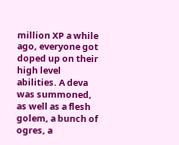million XP a while ago, everyone got doped up on their high level abilities. A deva was summoned, as well as a flesh golem, a bunch of ogres, a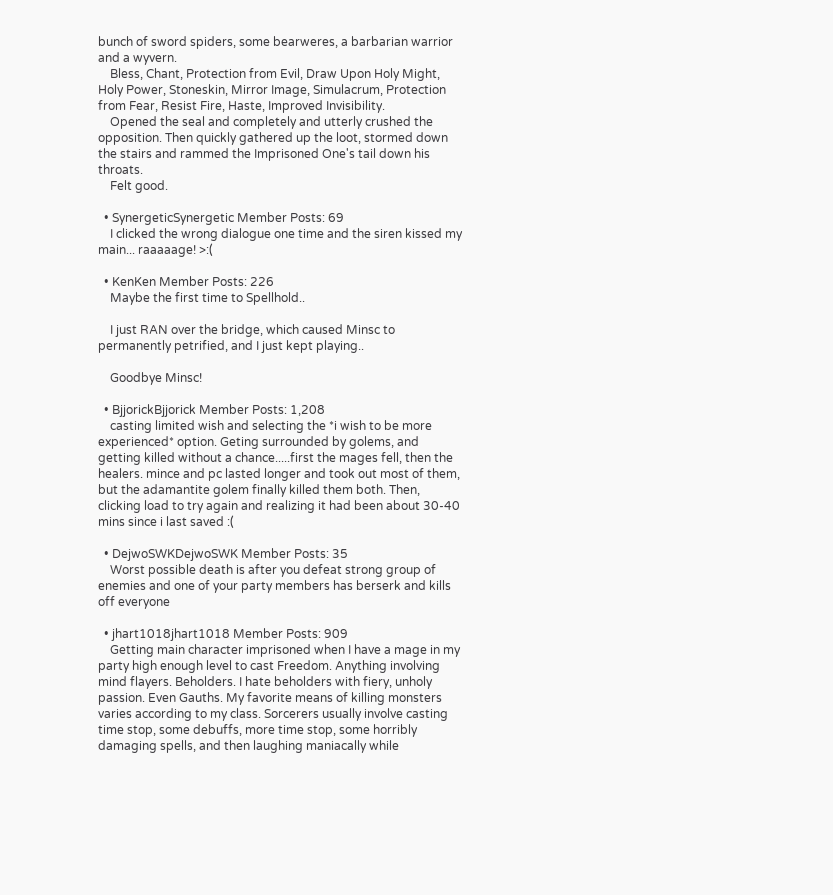bunch of sword spiders, some bearweres, a barbarian warrior and a wyvern.
    Bless, Chant, Protection from Evil, Draw Upon Holy Might, Holy Power, Stoneskin, Mirror Image, Simulacrum, Protection from Fear, Resist Fire, Haste, Improved Invisibility.
    Opened the seal and completely and utterly crushed the opposition. Then quickly gathered up the loot, stormed down the stairs and rammed the Imprisoned One's tail down his throats.
    Felt good.

  • SynergeticSynergetic Member Posts: 69
    I clicked the wrong dialogue one time and the siren kissed my main... raaaaage! >:(

  • KenKen Member Posts: 226
    Maybe the first time to Spellhold..

    I just RAN over the bridge, which caused Minsc to permanently petrified, and I just kept playing..

    Goodbye Minsc!

  • BjjorickBjjorick Member Posts: 1,208
    casting limited wish and selecting the *i wish to be more experienced* option. Geting surrounded by golems, and getting killed without a chance.....first the mages fell, then the healers. mince and pc lasted longer and took out most of them, but the adamantite golem finally killed them both. Then, clicking load to try again and realizing it had been about 30-40 mins since i last saved :(

  • DejwoSWKDejwoSWK Member Posts: 35
    Worst possible death is after you defeat strong group of enemies and one of your party members has berserk and kills off everyone

  • jhart1018jhart1018 Member Posts: 909
    Getting main character imprisoned when I have a mage in my party high enough level to cast Freedom. Anything involving mind flayers. Beholders. I hate beholders with fiery, unholy passion. Even Gauths. My favorite means of killing monsters varies according to my class. Sorcerers usually involve casting time stop, some debuffs, more time stop, some horribly damaging spells, and then laughing maniacally while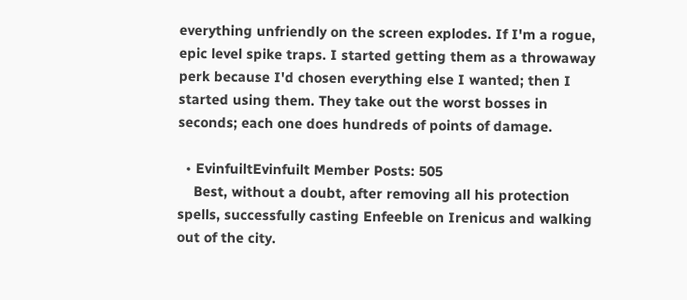everything unfriendly on the screen explodes. If I'm a rogue, epic level spike traps. I started getting them as a throwaway perk because I'd chosen everything else I wanted; then I started using them. They take out the worst bosses in seconds; each one does hundreds of points of damage.

  • EvinfuiltEvinfuilt Member Posts: 505
    Best, without a doubt, after removing all his protection spells, successfully casting Enfeeble on Irenicus and walking out of the city.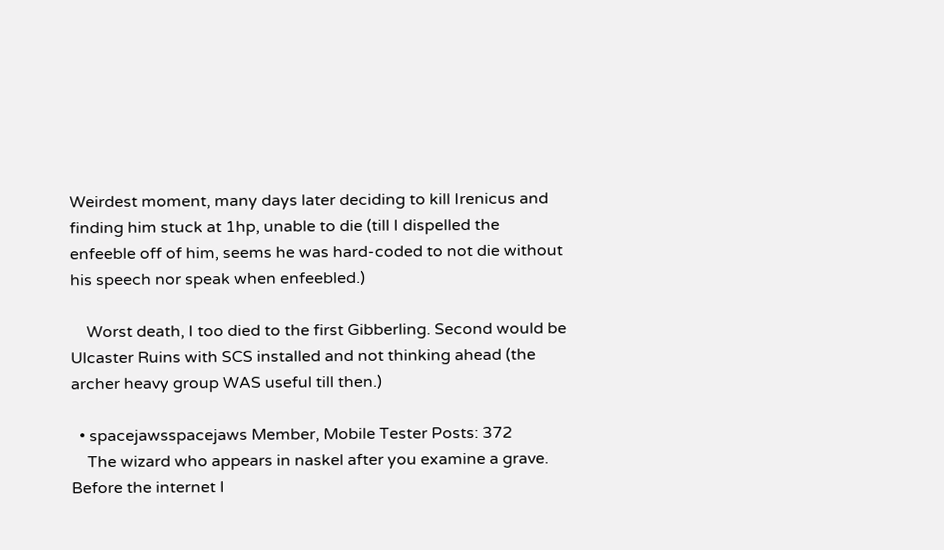Weirdest moment, many days later deciding to kill Irenicus and finding him stuck at 1hp, unable to die (till I dispelled the enfeeble off of him, seems he was hard-coded to not die without his speech nor speak when enfeebled.)

    Worst death, I too died to the first Gibberling. Second would be Ulcaster Ruins with SCS installed and not thinking ahead (the archer heavy group WAS useful till then.)

  • spacejawsspacejaws Member, Mobile Tester Posts: 372
    The wizard who appears in naskel after you examine a grave. Before the internet I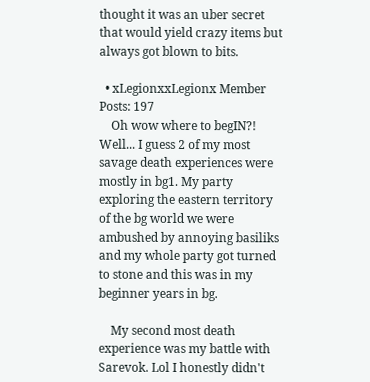thought it was an uber secret that would yield crazy items but always got blown to bits.

  • xLegionxxLegionx Member Posts: 197
    Oh wow where to begIN?! Well... I guess 2 of my most savage death experiences were mostly in bg1. My party exploring the eastern territory of the bg world we were ambushed by annoying basiliks and my whole party got turned to stone and this was in my beginner years in bg.

    My second most death experience was my battle with Sarevok. Lol I honestly didn't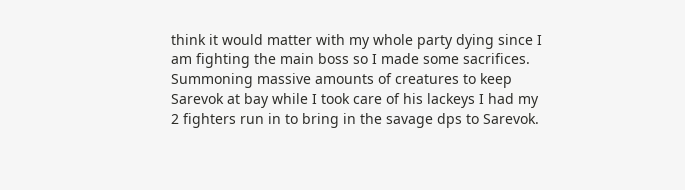think it would matter with my whole party dying since I am fighting the main boss so I made some sacrifices. Summoning massive amounts of creatures to keep Sarevok at bay while I took care of his lackeys I had my 2 fighters run in to bring in the savage dps to Sarevok.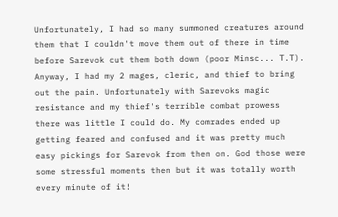Unfortunately, I had so many summoned creatures around them that I couldn't move them out of there in time before Sarevok cut them both down (poor Minsc... T.T). Anyway, I had my 2 mages, cleric, and thief to bring out the pain. Unfortunately with Sarevoks magic resistance and my thief's terrible combat prowess there was little I could do. My comrades ended up getting feared and confused and it was pretty much easy pickings for Sarevok from then on. God those were some stressful moments then but it was totally worth every minute of it!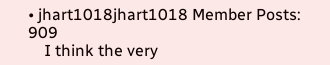• jhart1018jhart1018 Member Posts: 909
    I think the very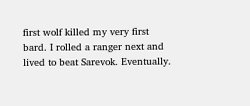first wolf killed my very first bard. I rolled a ranger next and lived to beat Sarevok. Eventually.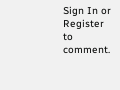Sign In or Register to comment.